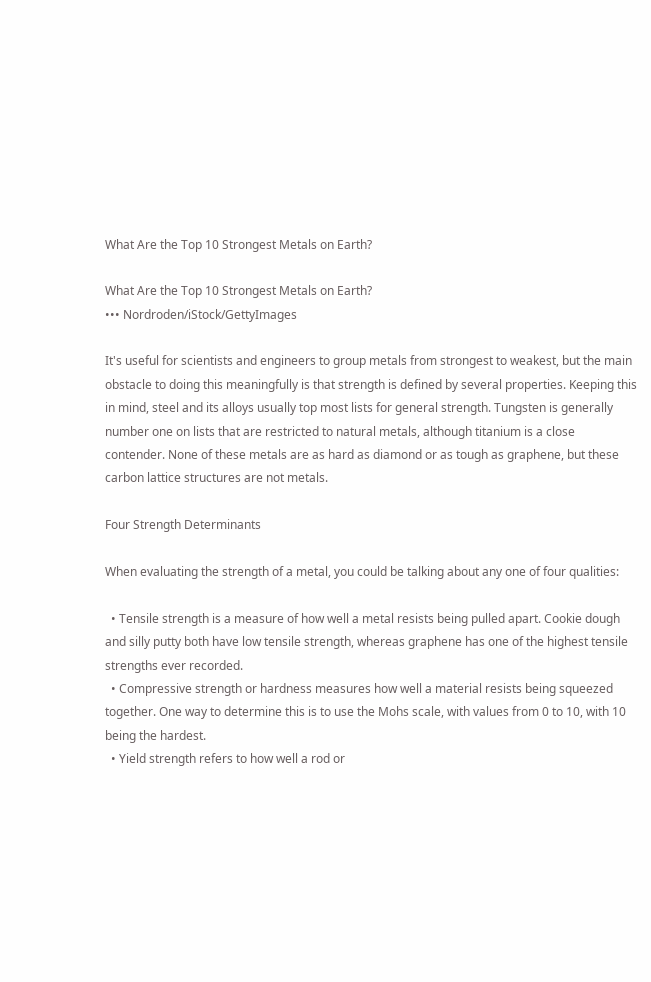What Are the Top 10 Strongest Metals on Earth?

What Are the Top 10 Strongest Metals on Earth?
••• Nordroden/iStock/GettyImages

It's useful for scientists and engineers to group metals from strongest to weakest, but the main obstacle to doing this meaningfully is that strength is defined by several properties. Keeping this in mind, steel and its alloys usually top most lists for general strength. Tungsten is generally number one on lists that are restricted to natural metals, although titanium is a close contender. None of these metals are as hard as diamond or as tough as graphene, but these carbon lattice structures are not metals.

Four Strength Determinants

When evaluating the strength of a metal, you could be talking about any one of four qualities:

  • Tensile strength is a measure of how well a metal resists being pulled apart. Cookie dough and silly putty both have low tensile strength, whereas graphene has one of the highest tensile strengths ever recorded.
  • Compressive strength or hardness measures how well a material resists being squeezed together. One way to determine this is to use the Mohs scale, with values from 0 to 10, with 10 being the hardest.
  • Yield strength refers to how well a rod or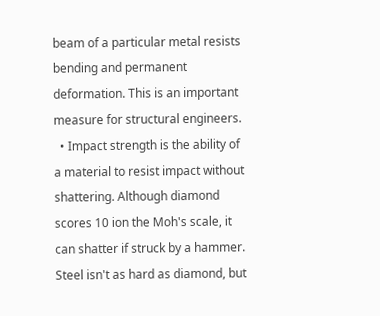beam of a particular metal resists bending and permanent deformation. This is an important measure for structural engineers.
  • Impact strength is the ability of a material to resist impact without shattering. Although diamond scores 10 ion the Moh's scale, it can shatter if struck by a hammer. Steel isn't as hard as diamond, but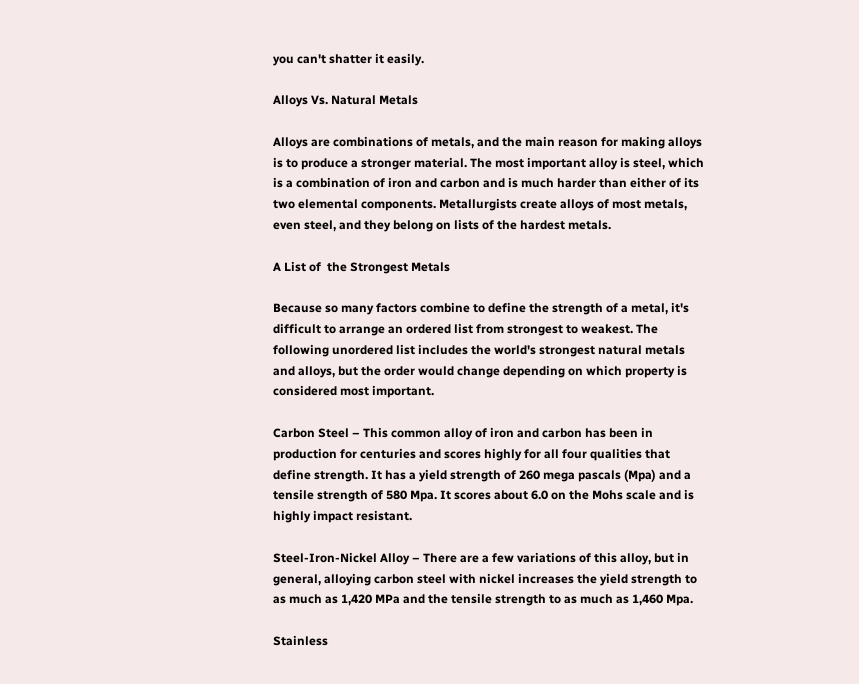you can't shatter it easily.

Alloys Vs. Natural Metals

Alloys are combinations of metals, and the main reason for making alloys is to produce a stronger material. The most important alloy is steel, which is a combination of iron and carbon and is much harder than either of its two elemental components. Metallurgists create alloys of most metals, even steel, and they belong on lists of the hardest metals.

A List of  the Strongest Metals

Because so many factors combine to define the strength of a metal, it's difficult to arrange an ordered list from strongest to weakest. The following unordered list includes the world's strongest natural metals and alloys, but the order would change depending on which property is considered most important.

Carbon Steel – This common alloy of iron and carbon has been in production for centuries and scores highly for all four qualities that define strength. It has a yield strength of 260 mega pascals (Mpa) and a tensile strength of 580 Mpa. It scores about 6.0 on the Mohs scale and is highly impact resistant.

Steel-Iron-Nickel Alloy – There are a few variations of this alloy, but in general, alloying carbon steel with nickel increases the yield strength to as much as 1,420 MPa and the tensile strength to as much as 1,460 Mpa.

Stainless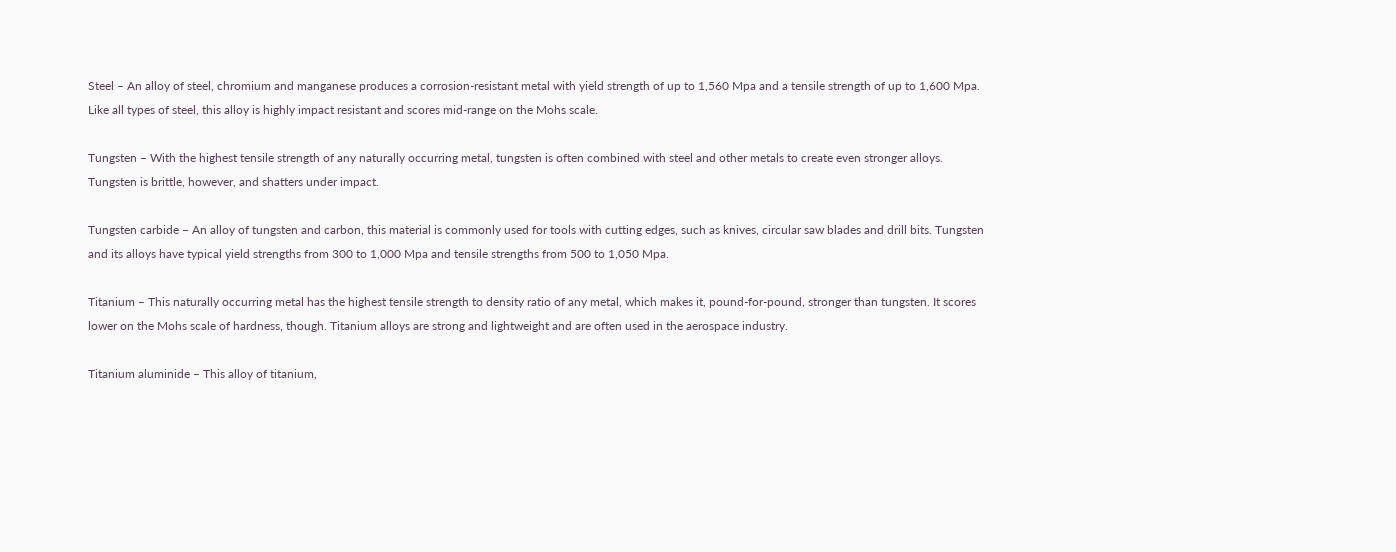Steel – An alloy of steel, chromium and manganese produces a corrosion-resistant metal with yield strength of up to 1,560 Mpa and a tensile strength of up to 1,600 Mpa. Like all types of steel, this alloy is highly impact resistant and scores mid-range on the Mohs scale.

Tungsten – With the highest tensile strength of any naturally occurring metal, tungsten is often combined with steel and other metals to create even stronger alloys. Tungsten is brittle, however, and shatters under impact.

Tungsten carbide – An alloy of tungsten and carbon, this material is commonly used for tools with cutting edges, such as knives, circular saw blades and drill bits. Tungsten and its alloys have typical yield strengths from 300 to 1,000 Mpa and tensile strengths from 500 to 1,050 Mpa.

Titanium – This naturally occurring metal has the highest tensile strength to density ratio of any metal, which makes it, pound-for-pound, stronger than tungsten. It scores lower on the Mohs scale of hardness, though. Titanium alloys are strong and lightweight and are often used in the aerospace industry.

Titanium aluminide – This alloy of titanium,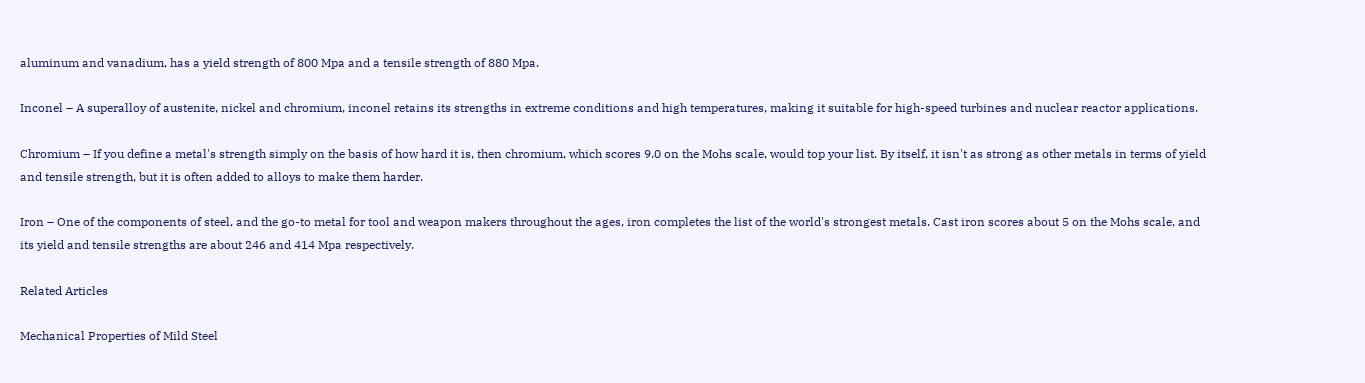aluminum and vanadium, has a yield strength of 800 Mpa and a tensile strength of 880 Mpa.

Inconel – A superalloy of austenite, nickel and chromium, inconel retains its strengths in extreme conditions and high temperatures, making it suitable for high-speed turbines and nuclear reactor applications.

Chromium – If you define a metal's strength simply on the basis of how hard it is, then chromium, which scores 9.0 on the Mohs scale, would top your list. By itself, it isn't as strong as other metals in terms of yield and tensile strength, but it is often added to alloys to make them harder.

Iron – One of the components of steel, and the go-to metal for tool and weapon makers throughout the ages, iron completes the list of the world's strongest metals. Cast iron scores about 5 on the Mohs scale, and its yield and tensile strengths are about 246 and 414 Mpa respectively.

Related Articles

Mechanical Properties of Mild Steel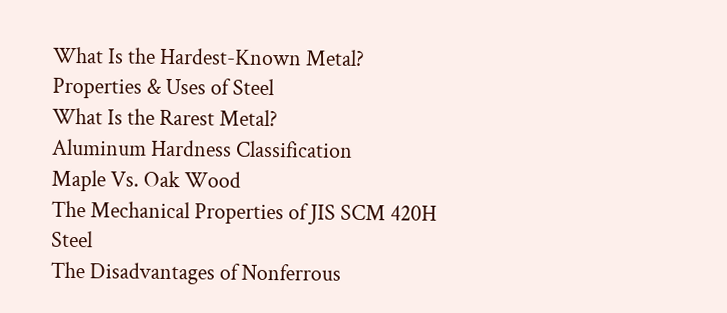What Is the Hardest-Known Metal?
Properties & Uses of Steel
What Is the Rarest Metal?
Aluminum Hardness Classification
Maple Vs. Oak Wood
The Mechanical Properties of JIS SCM 420H Steel
The Disadvantages of Nonferrous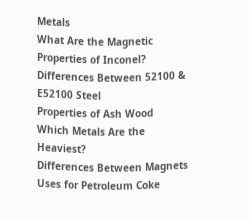Metals
What Are the Magnetic Properties of Inconel?
Differences Between 52100 & E52100 Steel
Properties of Ash Wood
Which Metals Are the Heaviest?
Differences Between Magnets
Uses for Petroleum Coke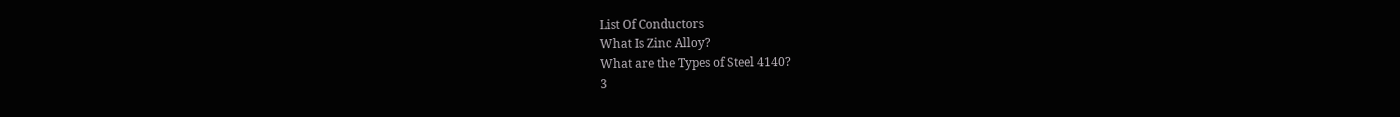List Of Conductors
What Is Zinc Alloy?
What are the Types of Steel 4140?
3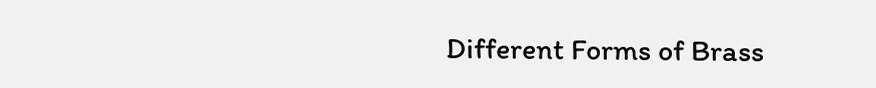Different Forms of Brass